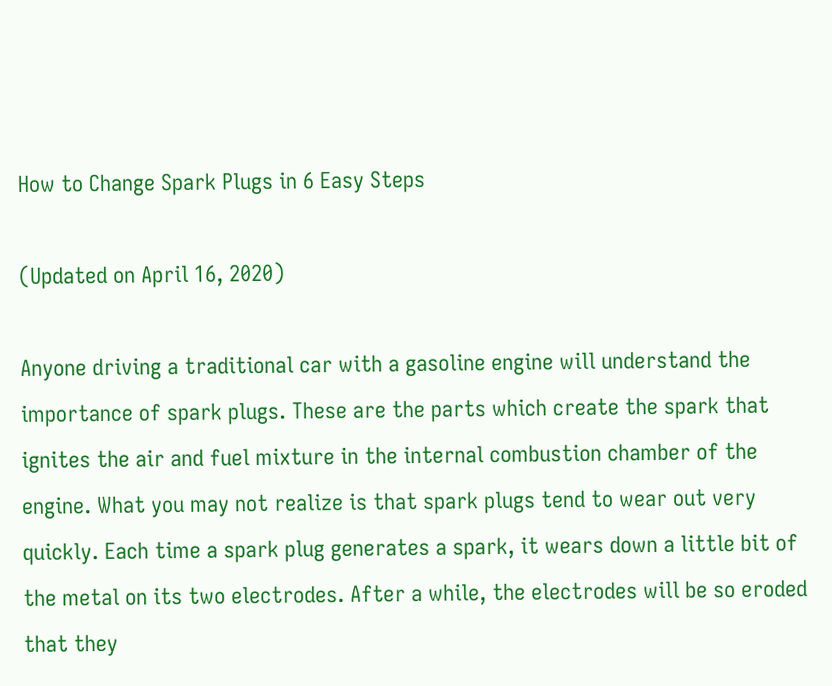How to Change Spark Plugs in 6 Easy Steps

(Updated on April 16, 2020)

Anyone driving a traditional car with a gasoline engine will understand the importance of spark plugs. These are the parts which create the spark that ignites the air and fuel mixture in the internal combustion chamber of the engine. What you may not realize is that spark plugs tend to wear out very quickly. Each time a spark plug generates a spark, it wears down a little bit of the metal on its two electrodes. After a while, the electrodes will be so eroded that they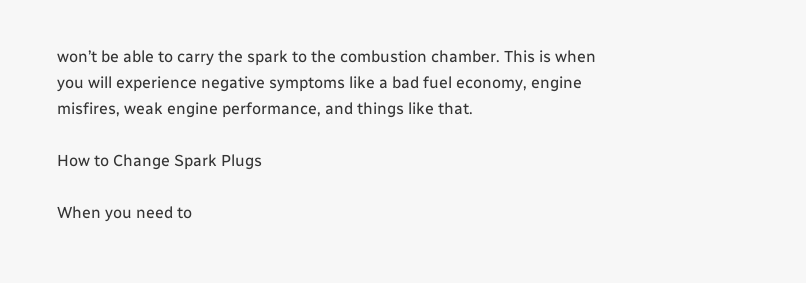won’t be able to carry the spark to the combustion chamber. This is when you will experience negative symptoms like a bad fuel economy, engine misfires, weak engine performance, and things like that.

How to Change Spark Plugs

When you need to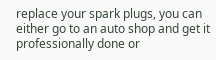replace your spark plugs, you can either go to an auto shop and get it professionally done or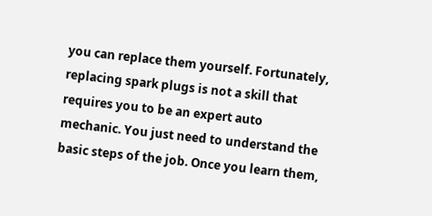you can replace them yourself. Fortunately, replacing spark plugs is not a skill that requires you to be an expert auto mechanic. You just need to understand the basic steps of the job. Once you learn them,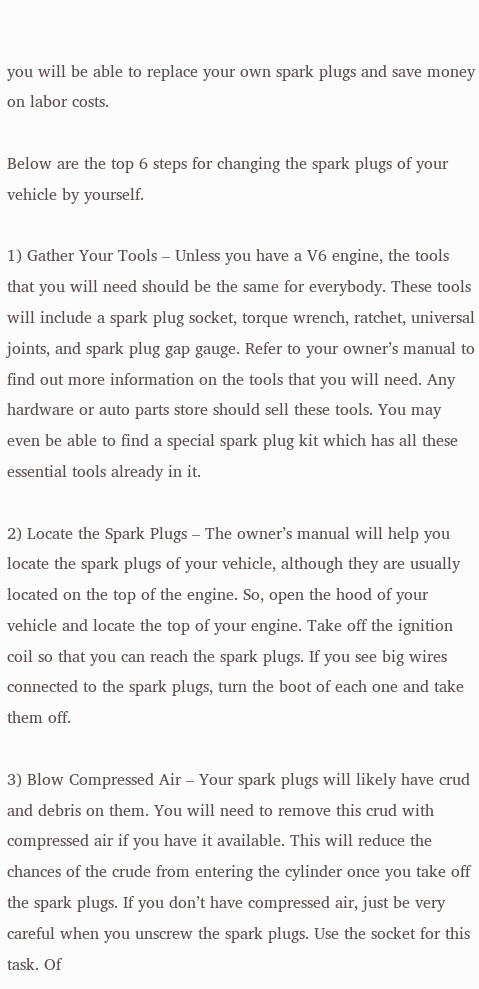you will be able to replace your own spark plugs and save money on labor costs.

Below are the top 6 steps for changing the spark plugs of your vehicle by yourself.

1) Gather Your Tools – Unless you have a V6 engine, the tools that you will need should be the same for everybody. These tools will include a spark plug socket, torque wrench, ratchet, universal joints, and spark plug gap gauge. Refer to your owner’s manual to find out more information on the tools that you will need. Any hardware or auto parts store should sell these tools. You may even be able to find a special spark plug kit which has all these essential tools already in it.

2) Locate the Spark Plugs – The owner’s manual will help you locate the spark plugs of your vehicle, although they are usually located on the top of the engine. So, open the hood of your vehicle and locate the top of your engine. Take off the ignition coil so that you can reach the spark plugs. If you see big wires connected to the spark plugs, turn the boot of each one and take them off.

3) Blow Compressed Air – Your spark plugs will likely have crud and debris on them. You will need to remove this crud with compressed air if you have it available. This will reduce the chances of the crude from entering the cylinder once you take off the spark plugs. If you don’t have compressed air, just be very careful when you unscrew the spark plugs. Use the socket for this task. Of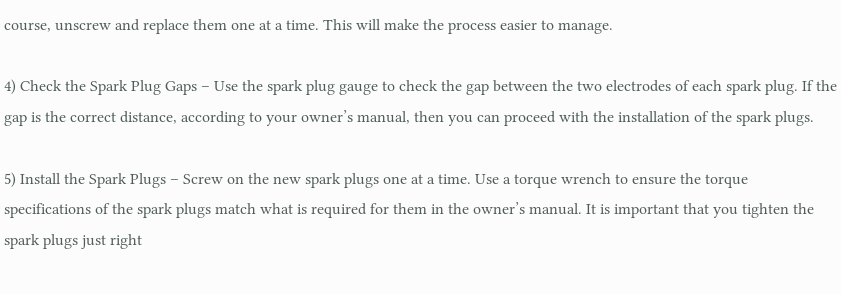course, unscrew and replace them one at a time. This will make the process easier to manage.

4) Check the Spark Plug Gaps – Use the spark plug gauge to check the gap between the two electrodes of each spark plug. If the gap is the correct distance, according to your owner’s manual, then you can proceed with the installation of the spark plugs.

5) Install the Spark Plugs – Screw on the new spark plugs one at a time. Use a torque wrench to ensure the torque specifications of the spark plugs match what is required for them in the owner’s manual. It is important that you tighten the spark plugs just right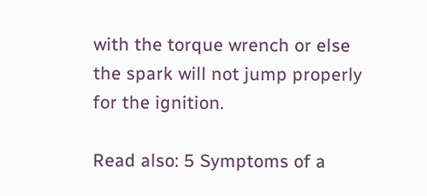with the torque wrench or else the spark will not jump properly for the ignition.

Read also: 5 Symptoms of a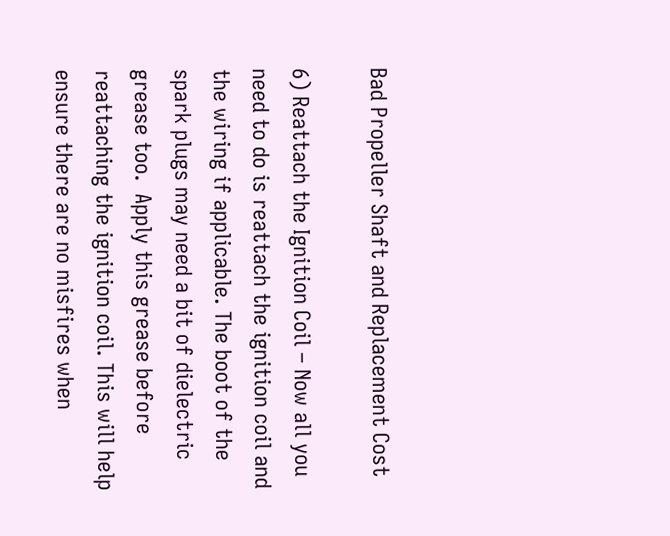Bad Propeller Shaft and Replacement Cost

6) Reattach the Ignition Coil – Now all you need to do is reattach the ignition coil and the wiring if applicable. The boot of the spark plugs may need a bit of dielectric grease too.  Apply this grease before reattaching the ignition coil. This will help ensure there are no misfires when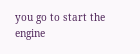you go to start the engine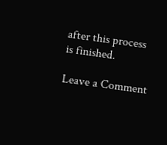after this process is finished.

Leave a Comment